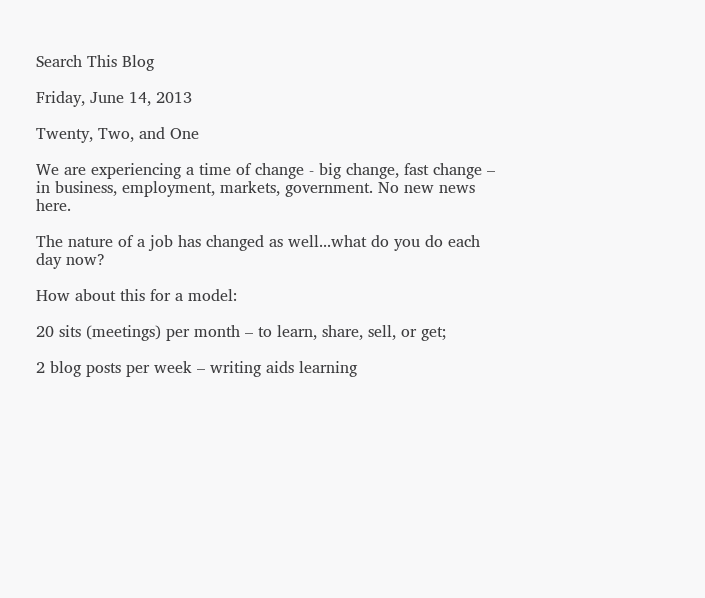Search This Blog

Friday, June 14, 2013

Twenty, Two, and One

We are experiencing a time of change - big change, fast change – in business, employment, markets, government. No new news here.

The nature of a job has changed as well...what do you do each day now?

How about this for a model:

20 sits (meetings) per month – to learn, share, sell, or get;

2 blog posts per week – writing aids learning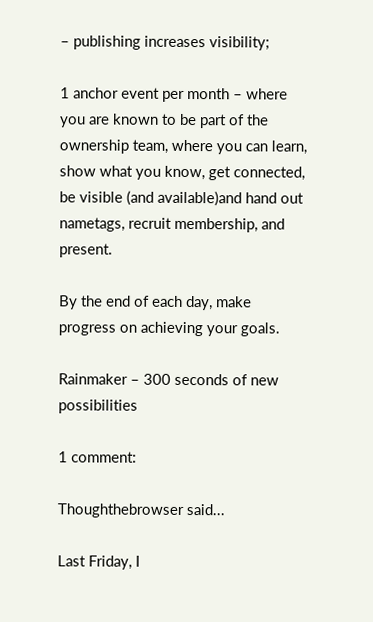– publishing increases visibility;

1 anchor event per month – where you are known to be part of the ownership team, where you can learn, show what you know, get connected, be visible (and available)and hand out nametags, recruit membership, and present.

By the end of each day, make progress on achieving your goals.

Rainmaker – 300 seconds of new possibilities

1 comment:

Thoughthebrowser said...

Last Friday, I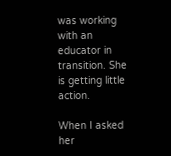was working with an educator in transition. She is getting little action.

When I asked her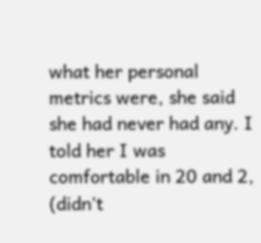what her personal metrics were, she said she had never had any. I told her I was comfortable in 20 and 2, (didn't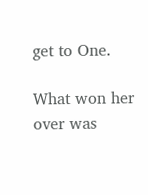get to One.

What won her over was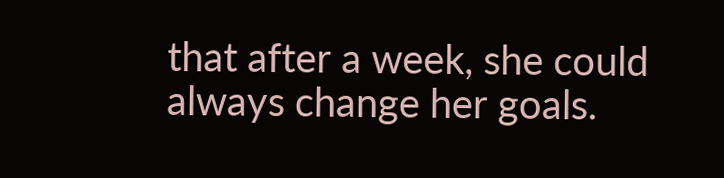that after a week, she could always change her goals.